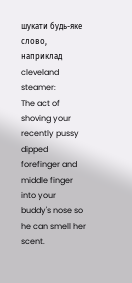шукати будь-яке слово, наприклад cleveland steamer:
The act of shoving your recently pussy dipped forefinger and middle finger into your buddy's nose so he can smell her scent.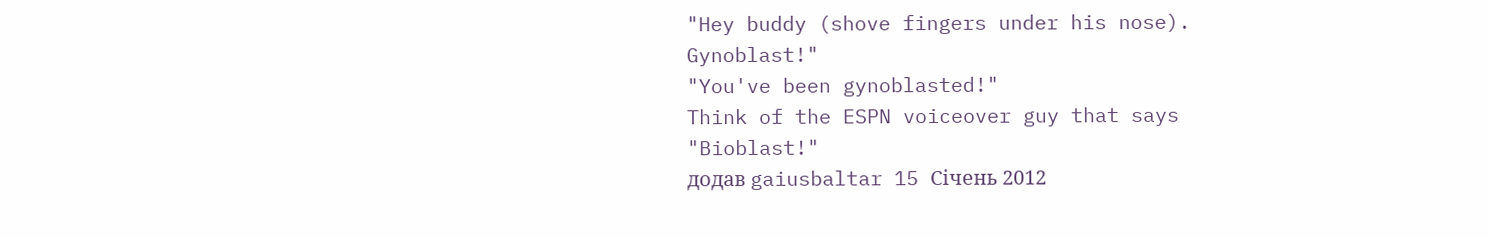"Hey buddy (shove fingers under his nose). Gynoblast!"
"You've been gynoblasted!"
Think of the ESPN voiceover guy that says "Bioblast!"
додав gaiusbaltar 15 Січень 2012